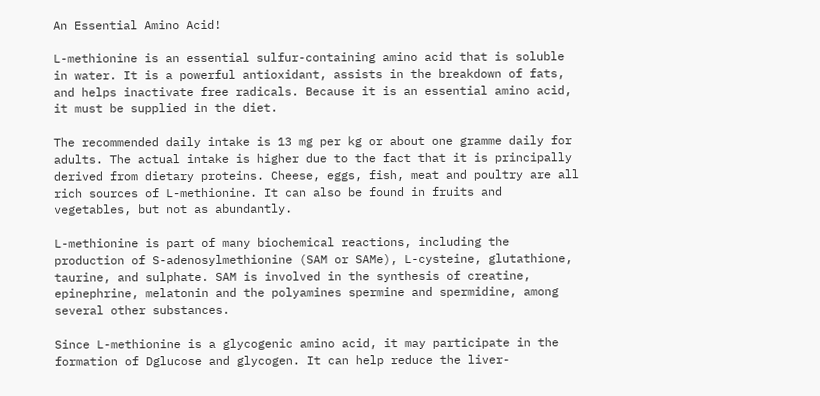An Essential Amino Acid!

L-methionine is an essential sulfur-containing amino acid that is soluble in water. It is a powerful antioxidant, assists in the breakdown of fats, and helps inactivate free radicals. Because it is an essential amino acid, it must be supplied in the diet.

The recommended daily intake is 13 mg per kg or about one gramme daily for adults. The actual intake is higher due to the fact that it is principally derived from dietary proteins. Cheese, eggs, fish, meat and poultry are all rich sources of L-methionine. It can also be found in fruits and vegetables, but not as abundantly.

L-methionine is part of many biochemical reactions, including the production of S-adenosylmethionine (SAM or SAMe), L-cysteine, glutathione, taurine, and sulphate. SAM is involved in the synthesis of creatine, epinephrine, melatonin and the polyamines spermine and spermidine, among several other substances.

Since L-methionine is a glycogenic amino acid, it may participate in the formation of Dglucose and glycogen. It can help reduce the liver-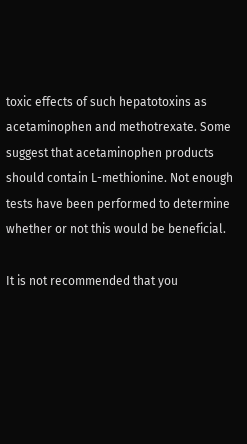toxic effects of such hepatotoxins as acetaminophen and methotrexate. Some suggest that acetaminophen products should contain L-methionine. Not enough tests have been performed to determine whether or not this would be beneficial.

It is not recommended that you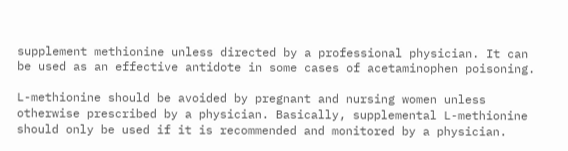supplement methionine unless directed by a professional physician. It can be used as an effective antidote in some cases of acetaminophen poisoning.

L-methionine should be avoided by pregnant and nursing women unless otherwise prescribed by a physician. Basically, supplemental L-methionine should only be used if it is recommended and monitored by a physician.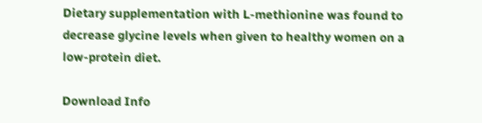Dietary supplementation with L-methionine was found to decrease glycine levels when given to healthy women on a low-protein diet.

Download Info